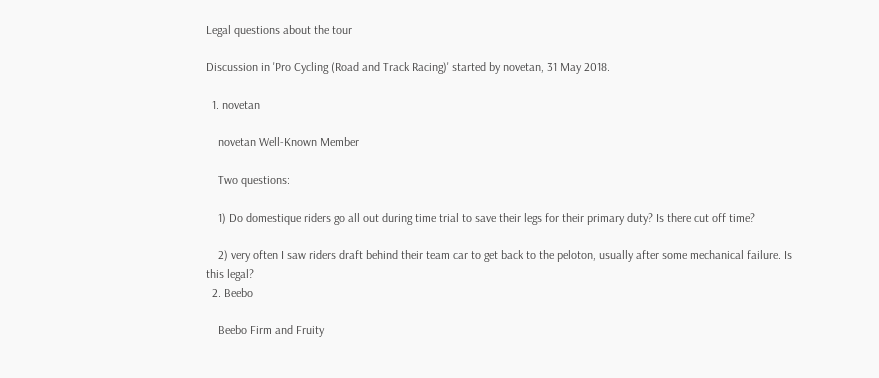Legal questions about the tour

Discussion in 'Pro Cycling (Road and Track Racing)' started by novetan, 31 May 2018.

  1. novetan

    novetan Well-Known Member

    Two questions:

    1) Do domestique riders go all out during time trial to save their legs for their primary duty? Is there cut off time?

    2) very often I saw riders draft behind their team car to get back to the peloton, usually after some mechanical failure. Is this legal?
  2. Beebo

    Beebo Firm and Fruity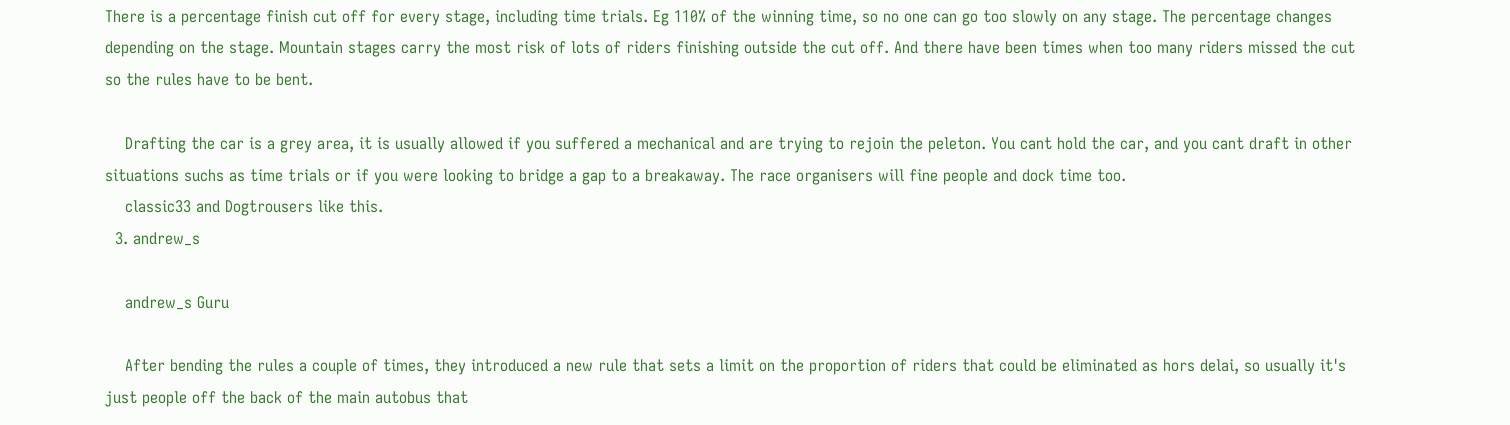There is a percentage finish cut off for every stage, including time trials. Eg 110% of the winning time, so no one can go too slowly on any stage. The percentage changes depending on the stage. Mountain stages carry the most risk of lots of riders finishing outside the cut off. And there have been times when too many riders missed the cut so the rules have to be bent.

    Drafting the car is a grey area, it is usually allowed if you suffered a mechanical and are trying to rejoin the peleton. You cant hold the car, and you cant draft in other situations suchs as time trials or if you were looking to bridge a gap to a breakaway. The race organisers will fine people and dock time too.
    classic33 and Dogtrousers like this.
  3. andrew_s

    andrew_s Guru

    After bending the rules a couple of times, they introduced a new rule that sets a limit on the proportion of riders that could be eliminated as hors delai, so usually it's just people off the back of the main autobus that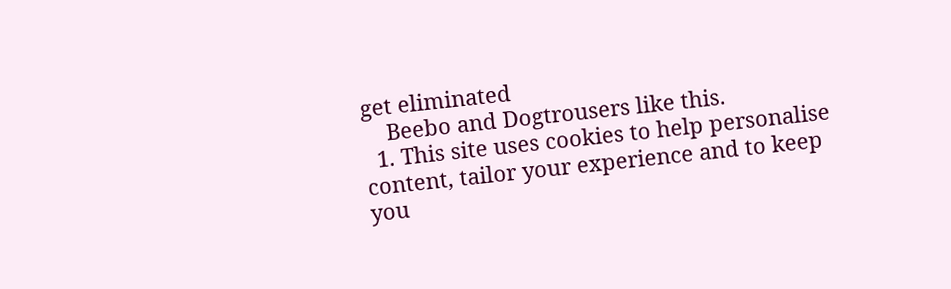get eliminated
    Beebo and Dogtrousers like this.
  1. This site uses cookies to help personalise content, tailor your experience and to keep you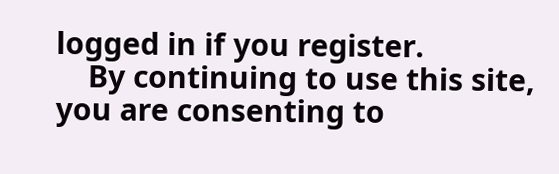logged in if you register.
    By continuing to use this site, you are consenting to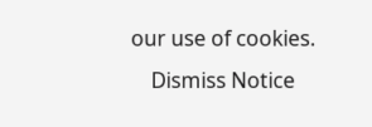our use of cookies.
    Dismiss Notice